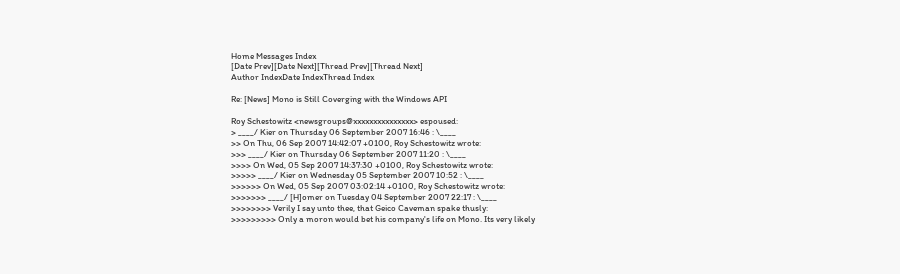Home Messages Index
[Date Prev][Date Next][Thread Prev][Thread Next]
Author IndexDate IndexThread Index

Re: [News] Mono is Still Coverging with the Windows API

Roy Schestowitz <newsgroups@xxxxxxxxxxxxxxx> espoused:
> ____/ Kier on Thursday 06 September 2007 16:46 : \____
>> On Thu, 06 Sep 2007 14:42:07 +0100, Roy Schestowitz wrote:
>>> ____/ Kier on Thursday 06 September 2007 11:20 : \____
>>>> On Wed, 05 Sep 2007 14:37:30 +0100, Roy Schestowitz wrote:
>>>>> ____/ Kier on Wednesday 05 September 2007 10:52 : \____
>>>>>> On Wed, 05 Sep 2007 03:02:14 +0100, Roy Schestowitz wrote:
>>>>>>> ____/ [H]omer on Tuesday 04 September 2007 22:17 : \____
>>>>>>>> Verily I say unto thee, that Geico Caveman spake thusly:
>>>>>>>>> Only a moron would bet his company's life on Mono. Its very likely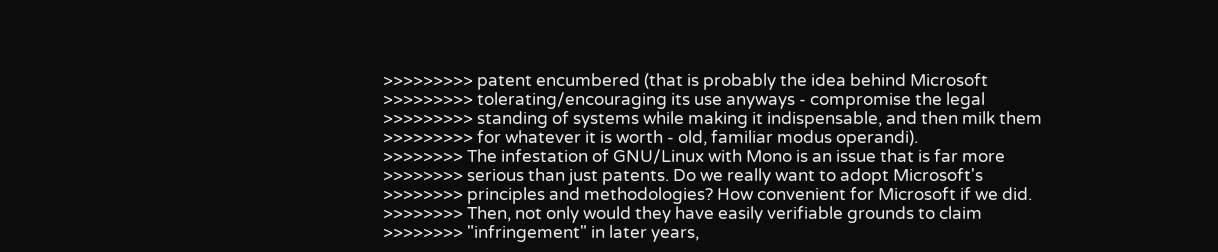>>>>>>>>> patent encumbered (that is probably the idea behind Microsoft
>>>>>>>>> tolerating/encouraging its use anyways - compromise the legal
>>>>>>>>> standing of systems while making it indispensable, and then milk them
>>>>>>>>> for whatever it is worth - old, familiar modus operandi).
>>>>>>>> The infestation of GNU/Linux with Mono is an issue that is far more
>>>>>>>> serious than just patents. Do we really want to adopt Microsoft's
>>>>>>>> principles and methodologies? How convenient for Microsoft if we did.
>>>>>>>> Then, not only would they have easily verifiable grounds to claim
>>>>>>>> "infringement" in later years,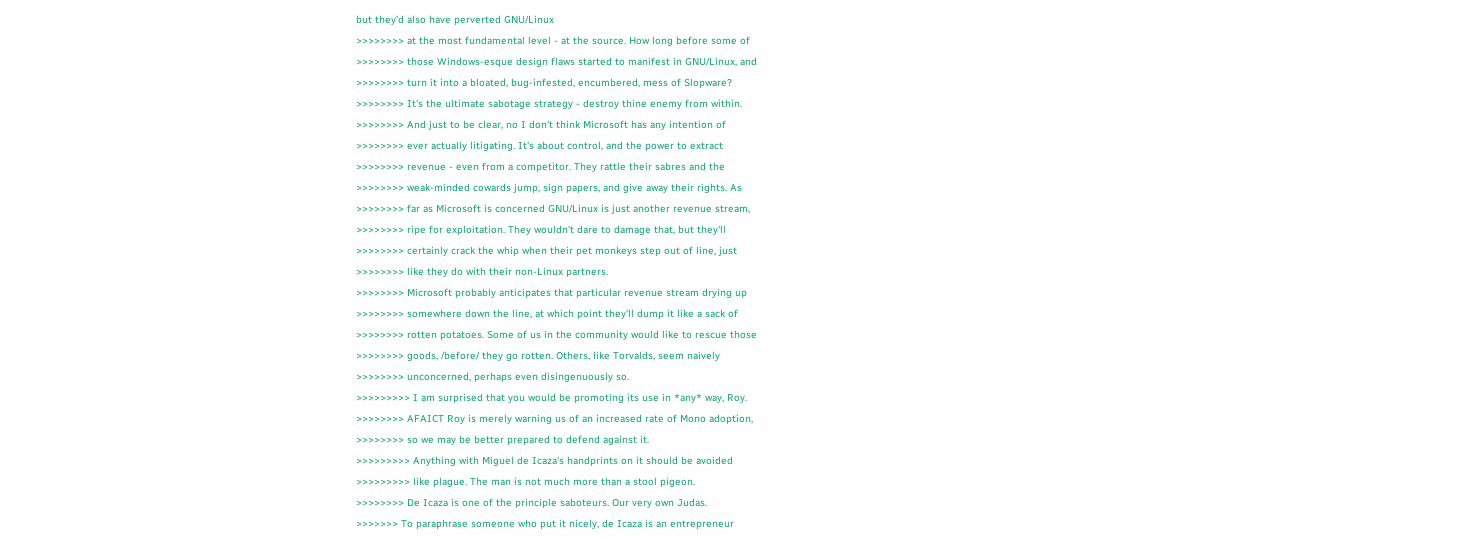but they'd also have perverted GNU/Linux
>>>>>>>> at the most fundamental level - at the source. How long before some of
>>>>>>>> those Windows-esque design flaws started to manifest in GNU/Linux, and
>>>>>>>> turn it into a bloated, bug-infested, encumbered, mess of Slopware?
>>>>>>>> It's the ultimate sabotage strategy - destroy thine enemy from within.
>>>>>>>> And just to be clear, no I don't think Microsoft has any intention of
>>>>>>>> ever actually litigating. It's about control, and the power to extract
>>>>>>>> revenue - even from a competitor. They rattle their sabres and the
>>>>>>>> weak-minded cowards jump, sign papers, and give away their rights. As
>>>>>>>> far as Microsoft is concerned GNU/Linux is just another revenue stream,
>>>>>>>> ripe for exploitation. They wouldn't dare to damage that, but they'll
>>>>>>>> certainly crack the whip when their pet monkeys step out of line, just
>>>>>>>> like they do with their non-Linux partners.
>>>>>>>> Microsoft probably anticipates that particular revenue stream drying up
>>>>>>>> somewhere down the line, at which point they'll dump it like a sack of
>>>>>>>> rotten potatoes. Some of us in the community would like to rescue those
>>>>>>>> goods, /before/ they go rotten. Others, like Torvalds, seem naively
>>>>>>>> unconcerned, perhaps even disingenuously so.
>>>>>>>>> I am surprised that you would be promoting its use in *any* way, Roy.
>>>>>>>> AFAICT Roy is merely warning us of an increased rate of Mono adoption,
>>>>>>>> so we may be better prepared to defend against it.
>>>>>>>>> Anything with Miguel de Icaza's handprints on it should be avoided
>>>>>>>>> like plague. The man is not much more than a stool pigeon.
>>>>>>>> De Icaza is one of the principle saboteurs. Our very own Judas.
>>>>>>> To paraphrase someone who put it nicely, de Icaza is an entrepreneur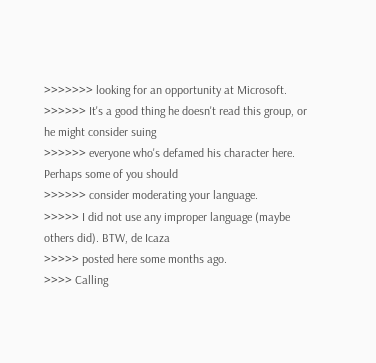>>>>>>> looking for an opportunity at Microsoft.
>>>>>> It's a good thing he doesn't read this group, or he might consider suing
>>>>>> everyone who's defamed his character here. Perhaps some of you should
>>>>>> consider moderating your language.
>>>>> I did not use any improper language (maybe others did). BTW, de Icaza
>>>>> posted here some months ago.
>>>> Calling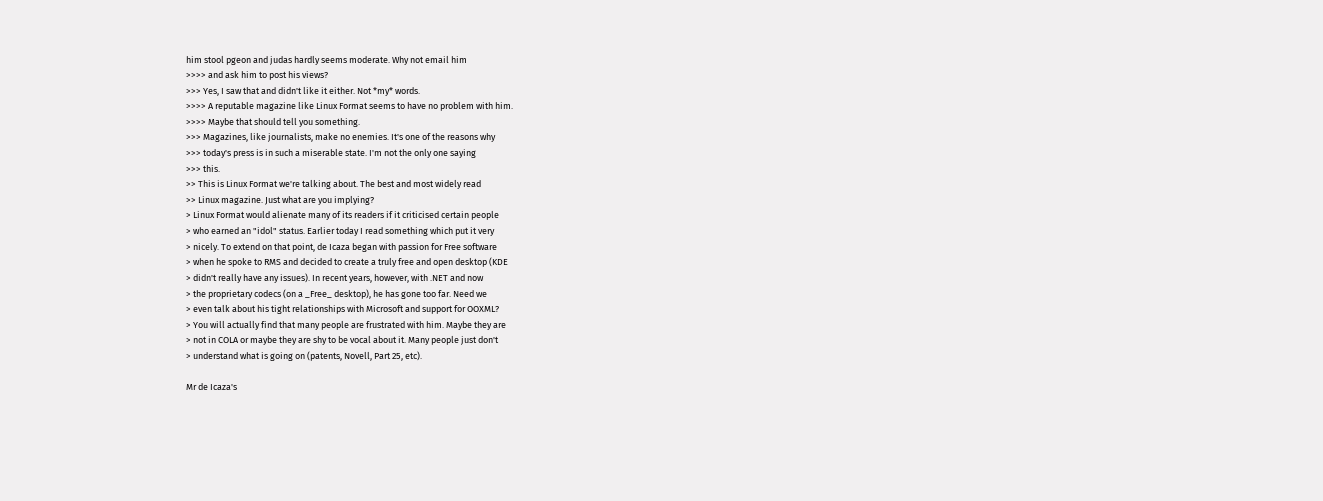him stool pgeon and judas hardly seems moderate. Why not email him
>>>> and ask him to post his views?
>>> Yes, I saw that and didn't like it either. Not *my* words.
>>>> A reputable magazine like Linux Format seems to have no problem with him.
>>>> Maybe that should tell you something.
>>> Magazines, like journalists, make no enemies. It's one of the reasons why
>>> today's press is in such a miserable state. I'm not the only one saying
>>> this.
>> This is Linux Format we're talking about. The best and most widely read
>> Linux magazine. Just what are you implying?
> Linux Format would alienate many of its readers if it criticised certain people
> who earned an "idol" status. Earlier today I read something which put it very
> nicely. To extend on that point, de Icaza began with passion for Free software
> when he spoke to RMS and decided to create a truly free and open desktop (KDE
> didn't really have any issues). In recent years, however, with .NET and now
> the proprietary codecs (on a _Free_ desktop), he has gone too far. Need we
> even talk about his tight relationships with Microsoft and support for OOXML?
> You will actually find that many people are frustrated with him. Maybe they are
> not in COLA or maybe they are shy to be vocal about it. Many people just don't
> understand what is going on (patents, Novell, Part 25, etc).

Mr de Icaza's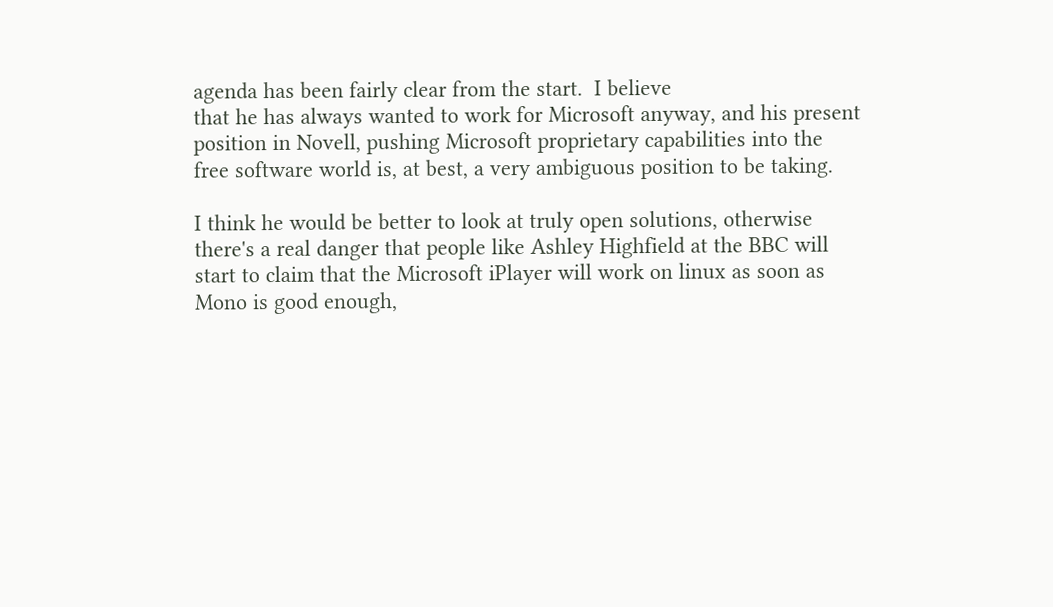agenda has been fairly clear from the start.  I believe
that he has always wanted to work for Microsoft anyway, and his present
position in Novell, pushing Microsoft proprietary capabilities into the
free software world is, at best, a very ambiguous position to be taking.

I think he would be better to look at truly open solutions, otherwise
there's a real danger that people like Ashley Highfield at the BBC will
start to claim that the Microsoft iPlayer will work on linux as soon as
Mono is good enough,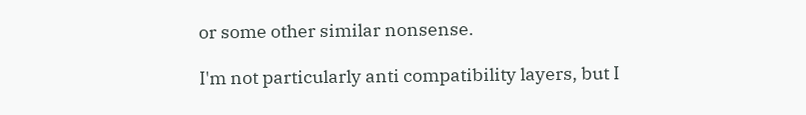or some other similar nonsense.

I'm not particularly anti compatibility layers, but I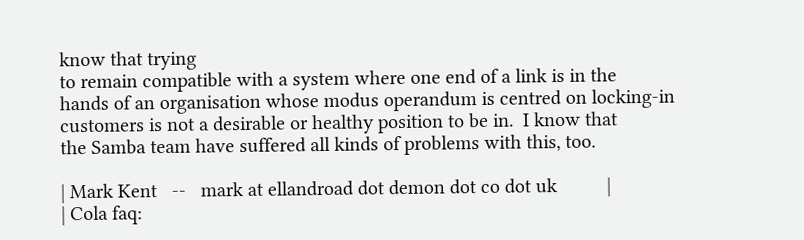know that trying
to remain compatible with a system where one end of a link is in the
hands of an organisation whose modus operandum is centred on locking-in
customers is not a desirable or healthy position to be in.  I know that
the Samba team have suffered all kinds of problems with this, too.

| Mark Kent   --   mark at ellandroad dot demon dot co dot uk          |
| Cola faq: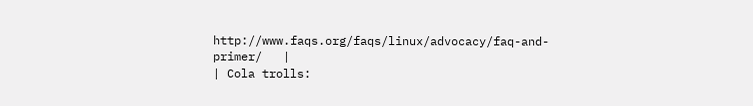http://www.faqs.org/faqs/linux/advocacy/faq-and-primer/   |
| Cola trolls: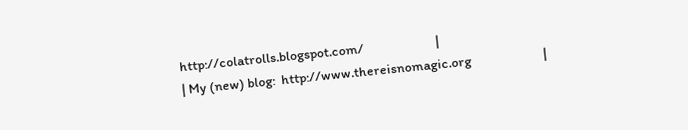http://colatrolls.blogspot.com/                        |
| My (new) blog:  http://www.thereisnomagic.org                        |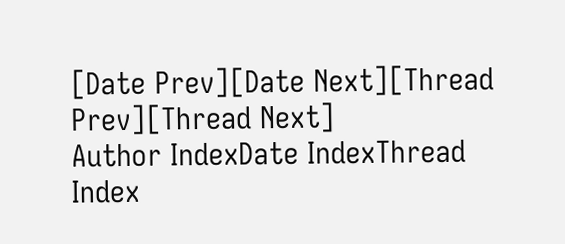[Date Prev][Date Next][Thread Prev][Thread Next]
Author IndexDate IndexThread Index